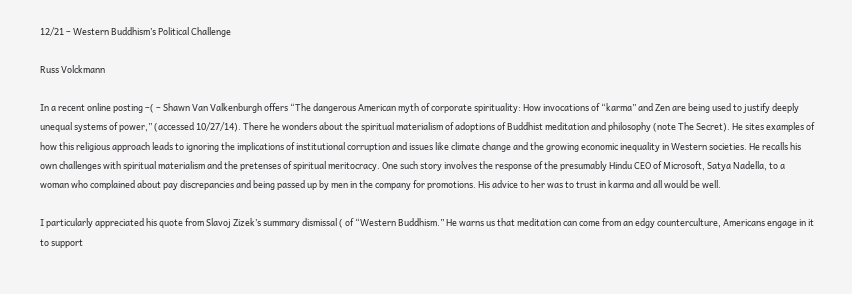12/21 – Western Buddhism’s Political Challenge

Russ Volckmann

In a recent online posting –( – Shawn Van Valkenburgh offers “The dangerous American myth of corporate spirituality: How invocations of “karma” and Zen are being used to justify deeply unequal systems of power,” (accessed 10/27/14). There he wonders about the spiritual materialism of adoptions of Buddhist meditation and philosophy (note The Secret). He sites examples of how this religious approach leads to ignoring the implications of institutional corruption and issues like climate change and the growing economic inequality in Western societies. He recalls his own challenges with spiritual materialism and the pretenses of spiritual meritocracy. One such story involves the response of the presumably Hindu CEO of Microsoft, Satya Nadella, to a woman who complained about pay discrepancies and being passed up by men in the company for promotions. His advice to her was to trust in karma and all would be well.

I particularly appreciated his quote from Slavoj Zizek’s summary dismissal ( of “Western Buddhism.” He warns us that meditation can come from an edgy counterculture, Americans engage in it to support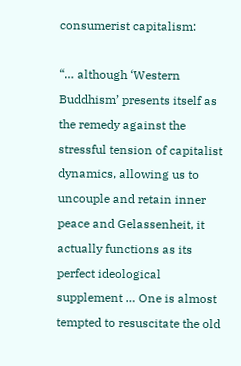consumerist capitalism:

“… although ‘Western Buddhism’ presents itself as the remedy against the stressful tension of capitalist dynamics, allowing us to uncouple and retain inner peace and Gelassenheit, it actually functions as its perfect ideological supplement … One is almost tempted to resuscitate the old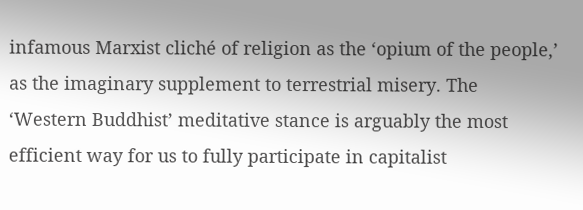infamous Marxist cliché of religion as the ‘opium of the people,’ as the imaginary supplement to terrestrial misery. The ‘Western Buddhist’ meditative stance is arguably the most efficient way for us to fully participate in capitalist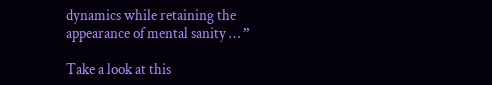dynamics while retaining the appearance of mental sanity … ”

Take a look at this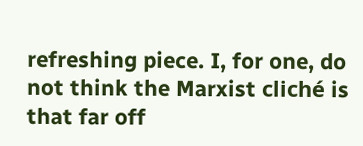refreshing piece. I, for one, do not think the Marxist cliché is that far off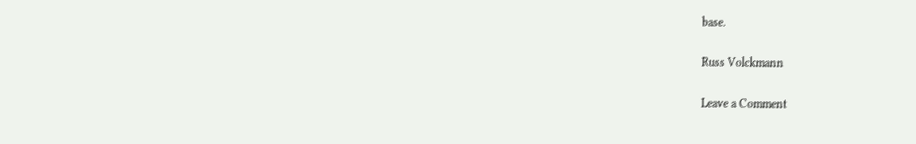base.

Russ Volckmann

Leave a Comment